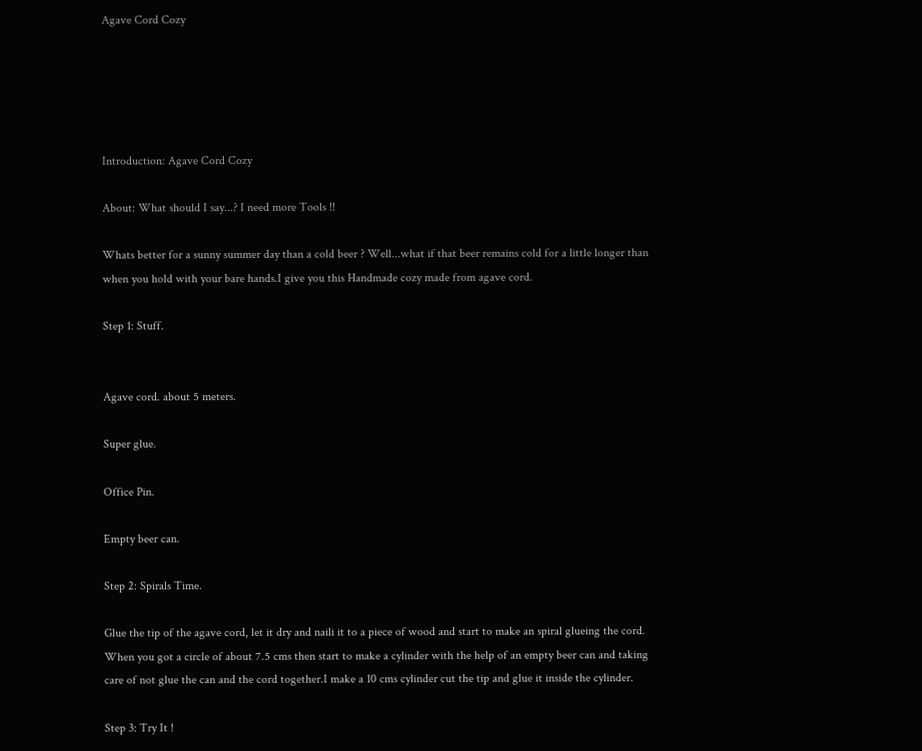Agave Cord Cozy





Introduction: Agave Cord Cozy

About: What should I say...? I need more Tools !!

Whats better for a sunny summer day than a cold beer ? Well...what if that beer remains cold for a little longer than when you hold with your bare hands.I give you this Handmade cozy made from agave cord.

Step 1: Stuff.


Agave cord. about 5 meters.

Super glue.

Office Pin.

Empty beer can.

Step 2: Spirals Time.

Glue the tip of the agave cord, let it dry and naili it to a piece of wood and start to make an spiral glueing the cord. When you got a circle of about 7.5 cms then start to make a cylinder with the help of an empty beer can and taking care of not glue the can and the cord together.I make a 10 cms cylinder cut the tip and glue it inside the cylinder.

Step 3: Try It !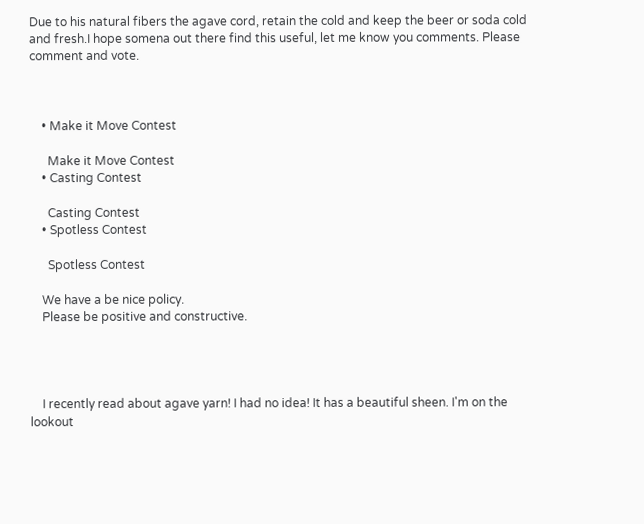Due to his natural fibers the agave cord, retain the cold and keep the beer or soda cold and fresh.I hope somena out there find this useful, let me know you comments. Please comment and vote.



    • Make it Move Contest

      Make it Move Contest
    • Casting Contest

      Casting Contest
    • Spotless Contest

      Spotless Contest

    We have a be nice policy.
    Please be positive and constructive.




    I recently read about agave yarn! I had no idea! It has a beautiful sheen. I'm on the lookout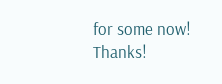for some now! Thanks!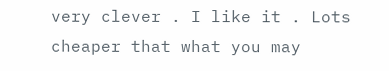very clever . I like it . Lots cheaper that what you may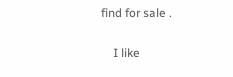find for sale .

    I like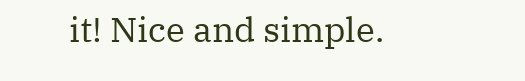it! Nice and simple.